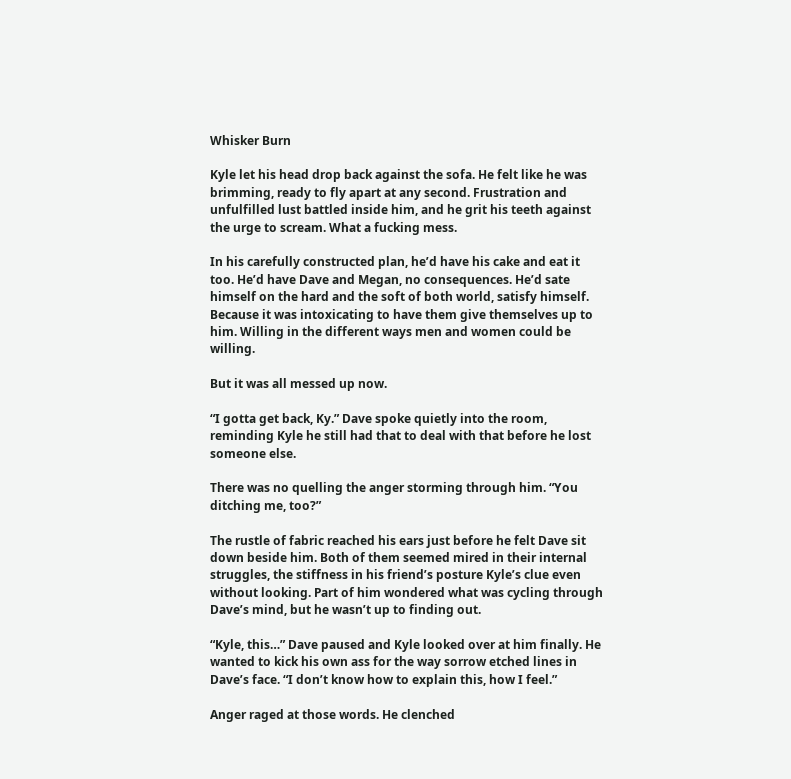Whisker Burn

Kyle let his head drop back against the sofa. He felt like he was brimming, ready to fly apart at any second. Frustration and unfulfilled lust battled inside him, and he grit his teeth against the urge to scream. What a fucking mess.

In his carefully constructed plan, he’d have his cake and eat it too. He’d have Dave and Megan, no consequences. He’d sate himself on the hard and the soft of both world, satisfy himself. Because it was intoxicating to have them give themselves up to him. Willing in the different ways men and women could be willing.

But it was all messed up now.

“I gotta get back, Ky.” Dave spoke quietly into the room, reminding Kyle he still had that to deal with that before he lost someone else.

There was no quelling the anger storming through him. “You ditching me, too?”

The rustle of fabric reached his ears just before he felt Dave sit down beside him. Both of them seemed mired in their internal struggles, the stiffness in his friend’s posture Kyle’s clue even without looking. Part of him wondered what was cycling through Dave’s mind, but he wasn’t up to finding out.

“Kyle, this…” Dave paused and Kyle looked over at him finally. He wanted to kick his own ass for the way sorrow etched lines in Dave’s face. “I don’t know how to explain this, how I feel.”

Anger raged at those words. He clenched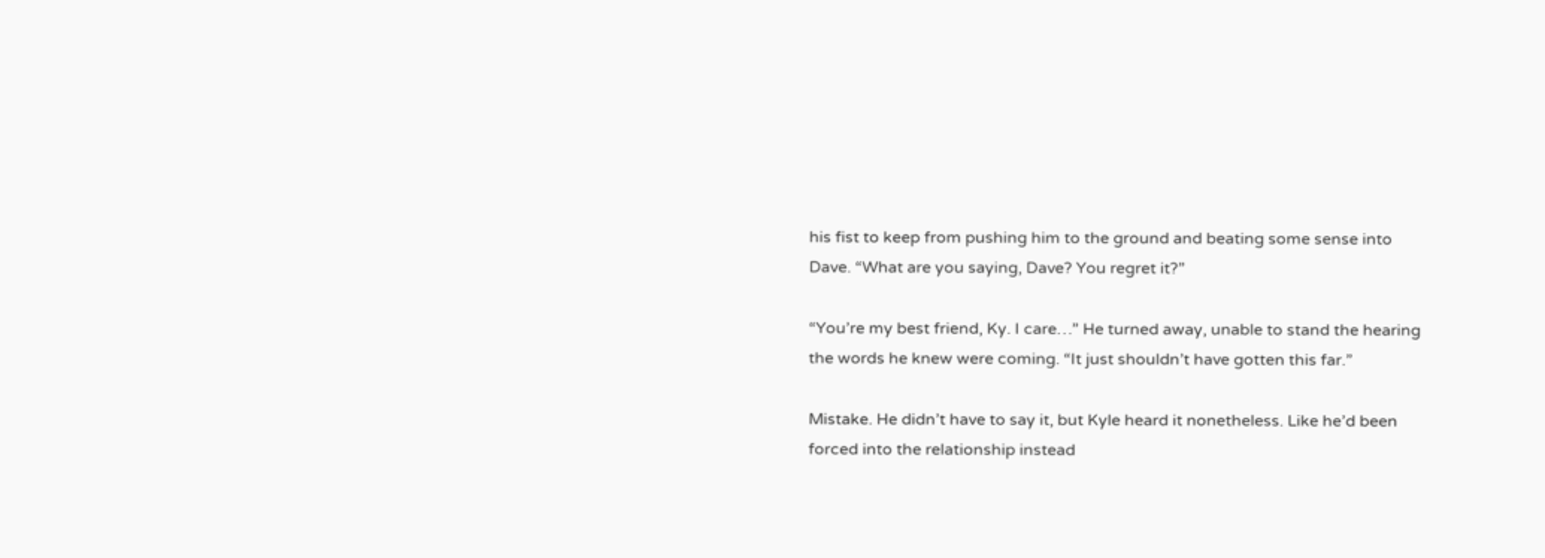his fist to keep from pushing him to the ground and beating some sense into Dave. “What are you saying, Dave? You regret it?”

“You’re my best friend, Ky. I care…” He turned away, unable to stand the hearing the words he knew were coming. “It just shouldn’t have gotten this far.”

Mistake. He didn’t have to say it, but Kyle heard it nonetheless. Like he’d been forced into the relationship instead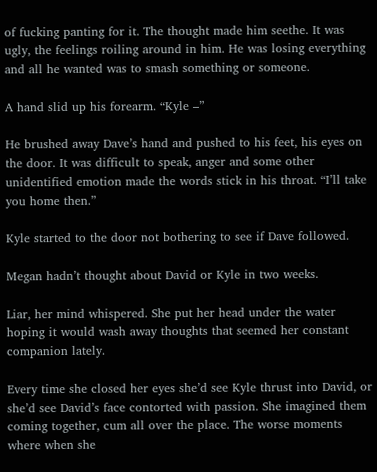of fucking panting for it. The thought made him seethe. It was ugly, the feelings roiling around in him. He was losing everything and all he wanted was to smash something or someone.

A hand slid up his forearm. “Kyle –”

He brushed away Dave’s hand and pushed to his feet, his eyes on the door. It was difficult to speak, anger and some other unidentified emotion made the words stick in his throat. “I’ll take you home then.”

Kyle started to the door not bothering to see if Dave followed.

Megan hadn’t thought about David or Kyle in two weeks.

Liar, her mind whispered. She put her head under the water hoping it would wash away thoughts that seemed her constant companion lately.

Every time she closed her eyes she’d see Kyle thrust into David, or she’d see David’s face contorted with passion. She imagined them coming together, cum all over the place. The worse moments where when she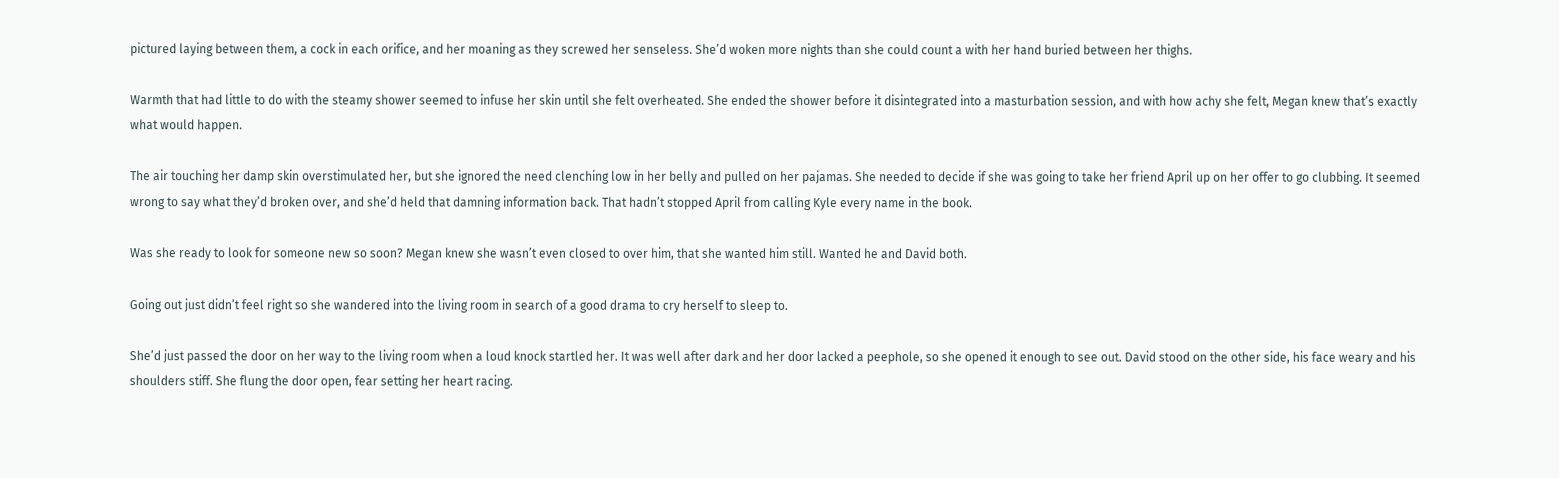pictured laying between them, a cock in each orifice, and her moaning as they screwed her senseless. She’d woken more nights than she could count a with her hand buried between her thighs.

Warmth that had little to do with the steamy shower seemed to infuse her skin until she felt overheated. She ended the shower before it disintegrated into a masturbation session, and with how achy she felt, Megan knew that’s exactly what would happen.

The air touching her damp skin overstimulated her, but she ignored the need clenching low in her belly and pulled on her pajamas. She needed to decide if she was going to take her friend April up on her offer to go clubbing. It seemed wrong to say what they’d broken over, and she’d held that damning information back. That hadn’t stopped April from calling Kyle every name in the book.

Was she ready to look for someone new so soon? Megan knew she wasn’t even closed to over him, that she wanted him still. Wanted he and David both.

Going out just didn’t feel right so she wandered into the living room in search of a good drama to cry herself to sleep to.

She’d just passed the door on her way to the living room when a loud knock startled her. It was well after dark and her door lacked a peephole, so she opened it enough to see out. David stood on the other side, his face weary and his shoulders stiff. She flung the door open, fear setting her heart racing.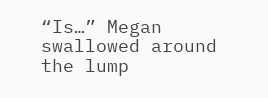“Is…” Megan swallowed around the lump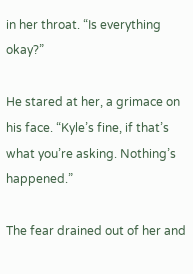in her throat. “Is everything okay?”

He stared at her, a grimace on his face. “Kyle’s fine, if that’s what you’re asking. Nothing’s happened.”

The fear drained out of her and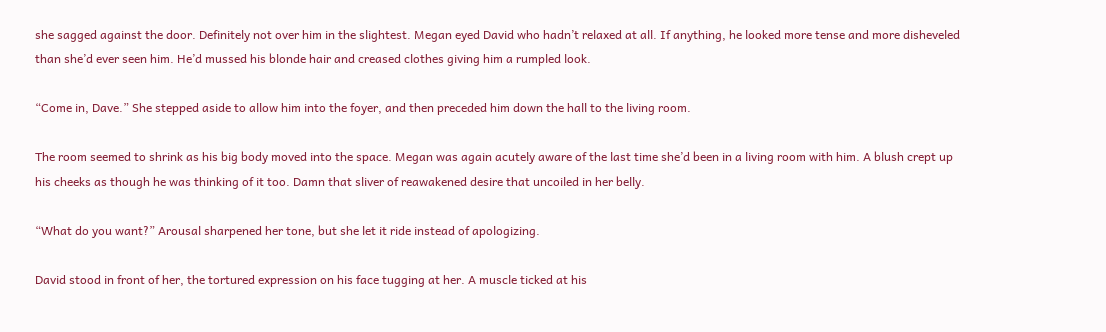she sagged against the door. Definitely not over him in the slightest. Megan eyed David who hadn’t relaxed at all. If anything, he looked more tense and more disheveled than she’d ever seen him. He’d mussed his blonde hair and creased clothes giving him a rumpled look.

“Come in, Dave.” She stepped aside to allow him into the foyer, and then preceded him down the hall to the living room.

The room seemed to shrink as his big body moved into the space. Megan was again acutely aware of the last time she’d been in a living room with him. A blush crept up his cheeks as though he was thinking of it too. Damn that sliver of reawakened desire that uncoiled in her belly.

“What do you want?” Arousal sharpened her tone, but she let it ride instead of apologizing.

David stood in front of her, the tortured expression on his face tugging at her. A muscle ticked at his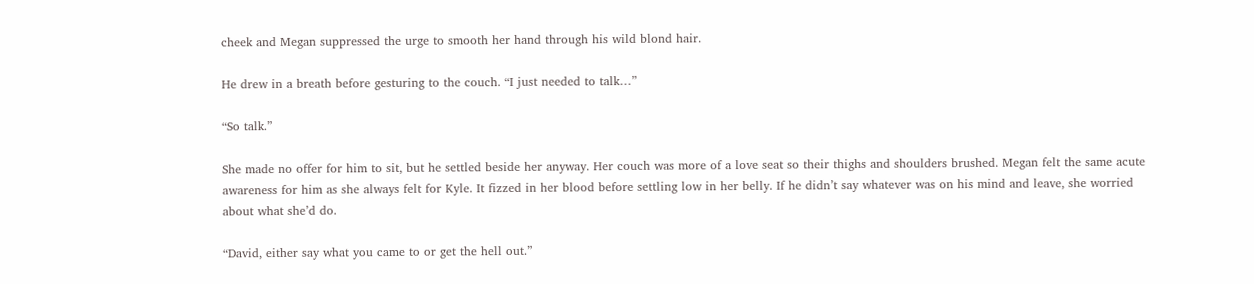cheek and Megan suppressed the urge to smooth her hand through his wild blond hair.

He drew in a breath before gesturing to the couch. “I just needed to talk…”

“So talk.”

She made no offer for him to sit, but he settled beside her anyway. Her couch was more of a love seat so their thighs and shoulders brushed. Megan felt the same acute awareness for him as she always felt for Kyle. It fizzed in her blood before settling low in her belly. If he didn’t say whatever was on his mind and leave, she worried about what she’d do.

“David, either say what you came to or get the hell out.”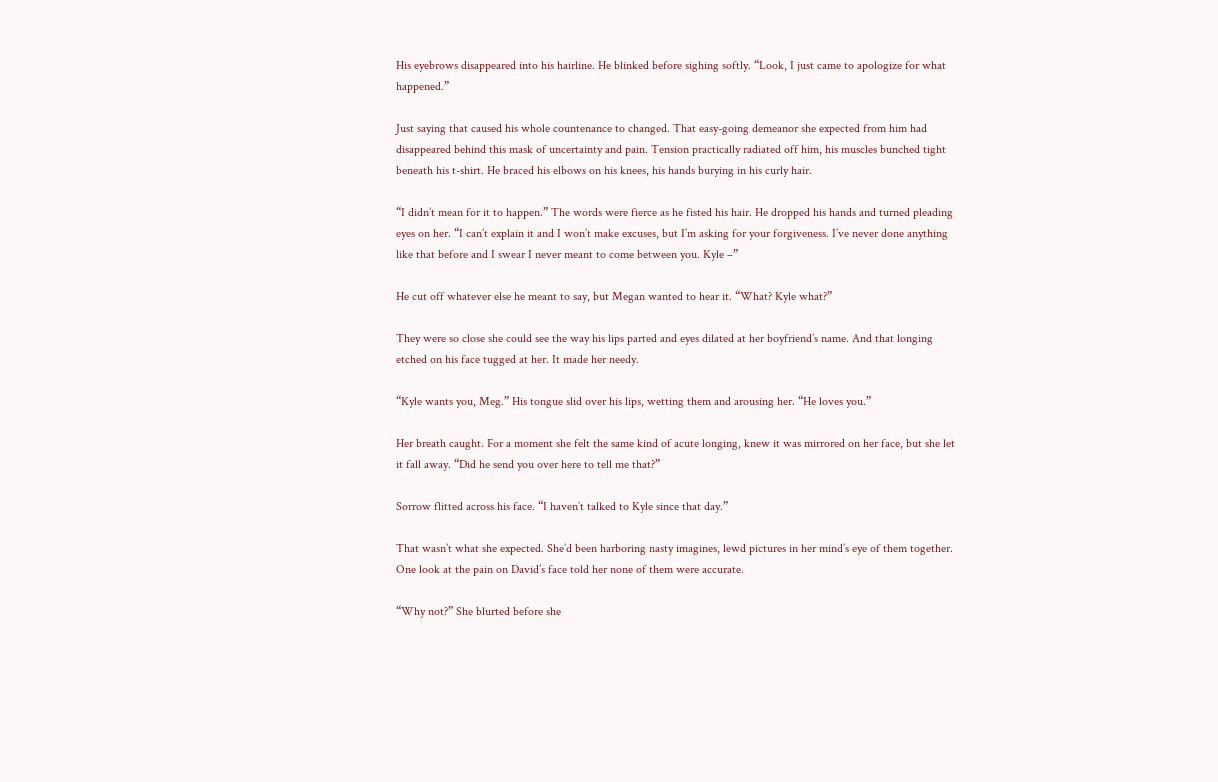His eyebrows disappeared into his hairline. He blinked before sighing softly. “Look, I just came to apologize for what happened.”

Just saying that caused his whole countenance to changed. That easy-going demeanor she expected from him had disappeared behind this mask of uncertainty and pain. Tension practically radiated off him, his muscles bunched tight beneath his t-shirt. He braced his elbows on his knees, his hands burying in his curly hair.

“I didn’t mean for it to happen.” The words were fierce as he fisted his hair. He dropped his hands and turned pleading eyes on her. “I can’t explain it and I won’t make excuses, but I’m asking for your forgiveness. I’ve never done anything like that before and I swear I never meant to come between you. Kyle –”

He cut off whatever else he meant to say, but Megan wanted to hear it. “What? Kyle what?”

They were so close she could see the way his lips parted and eyes dilated at her boyfriend’s name. And that longing etched on his face tugged at her. It made her needy.

“Kyle wants you, Meg.” His tongue slid over his lips, wetting them and arousing her. “He loves you.”

Her breath caught. For a moment she felt the same kind of acute longing, knew it was mirrored on her face, but she let it fall away. “Did he send you over here to tell me that?”

Sorrow flitted across his face. “I haven’t talked to Kyle since that day.”

That wasn’t what she expected. She’d been harboring nasty imagines, lewd pictures in her mind’s eye of them together. One look at the pain on David’s face told her none of them were accurate.

“Why not?” She blurted before she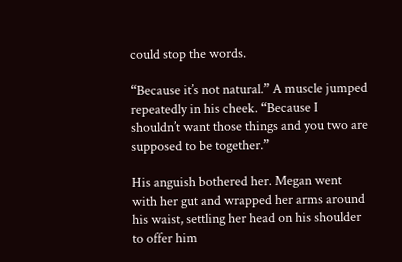could stop the words.

“Because it’s not natural.” A muscle jumped repeatedly in his cheek. “Because I shouldn’t want those things and you two are supposed to be together.”

His anguish bothered her. Megan went with her gut and wrapped her arms around his waist, settling her head on his shoulder to offer him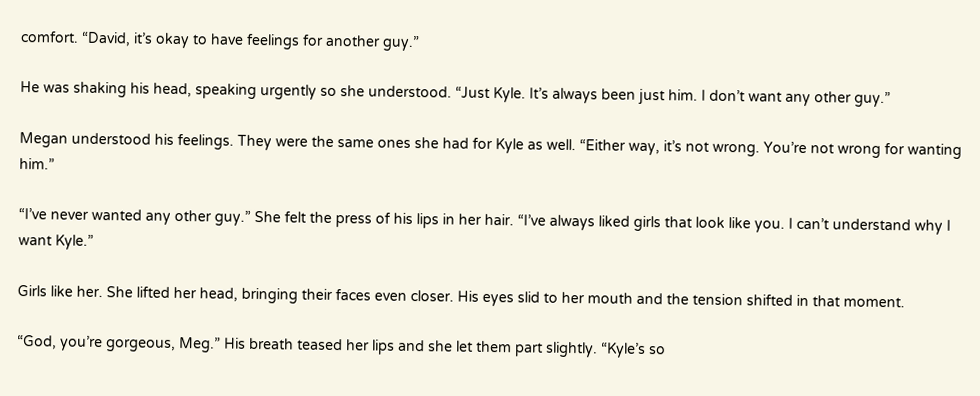comfort. “David, it’s okay to have feelings for another guy.”

He was shaking his head, speaking urgently so she understood. “Just Kyle. It’s always been just him. I don’t want any other guy.”

Megan understood his feelings. They were the same ones she had for Kyle as well. “Either way, it’s not wrong. You’re not wrong for wanting him.”

“I’ve never wanted any other guy.” She felt the press of his lips in her hair. “I’ve always liked girls that look like you. I can’t understand why I want Kyle.”

Girls like her. She lifted her head, bringing their faces even closer. His eyes slid to her mouth and the tension shifted in that moment.

“God, you’re gorgeous, Meg.” His breath teased her lips and she let them part slightly. “Kyle’s so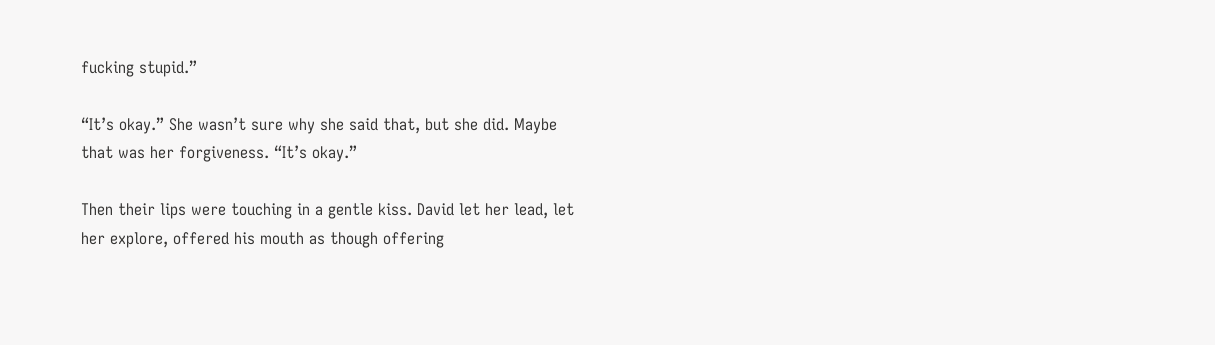fucking stupid.”

“It’s okay.” She wasn’t sure why she said that, but she did. Maybe that was her forgiveness. “It’s okay.”

Then their lips were touching in a gentle kiss. David let her lead, let her explore, offered his mouth as though offering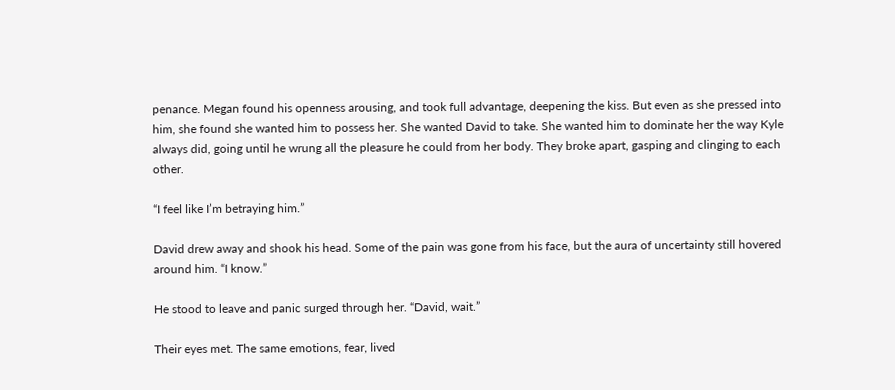penance. Megan found his openness arousing, and took full advantage, deepening the kiss. But even as she pressed into him, she found she wanted him to possess her. She wanted David to take. She wanted him to dominate her the way Kyle always did, going until he wrung all the pleasure he could from her body. They broke apart, gasping and clinging to each other.

“I feel like I’m betraying him.”

David drew away and shook his head. Some of the pain was gone from his face, but the aura of uncertainty still hovered around him. “I know.”

He stood to leave and panic surged through her. “David, wait.”

Their eyes met. The same emotions, fear, lived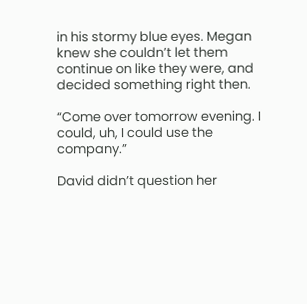in his stormy blue eyes. Megan knew she couldn’t let them continue on like they were, and decided something right then.

“Come over tomorrow evening. I could, uh, I could use the company.”

David didn’t question her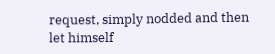request, simply nodded and then let himself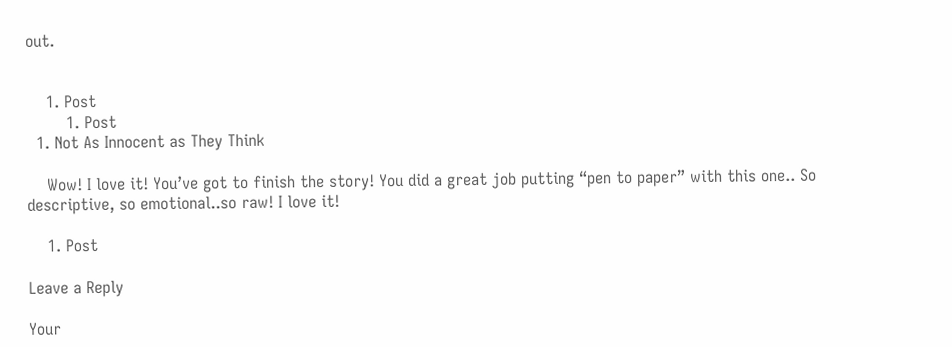out.


    1. Post
        1. Post
  1. Not As Innocent as They Think

    Wow! I love it! You’ve got to finish the story! You did a great job putting “pen to paper” with this one.. So descriptive, so emotional..so raw! I love it!

    1. Post

Leave a Reply

Your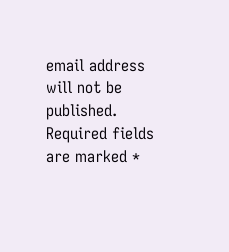email address will not be published. Required fields are marked *